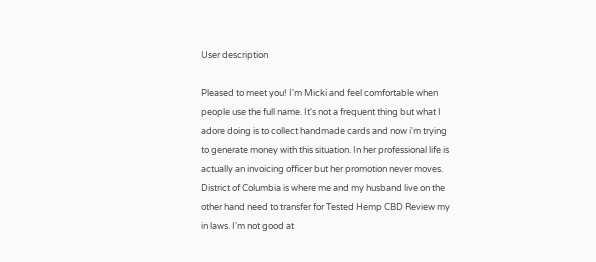User description

Pleased to meet you! I'm Micki and feel comfortable when people use the full name. It's not a frequent thing but what I adore doing is to collect handmade cards and now i'm trying to generate money with this situation. In her professional life is actually an invoicing officer but her promotion never moves. District of Columbia is where me and my husband live on the other hand need to transfer for Tested Hemp CBD Review my in laws. I'm not good at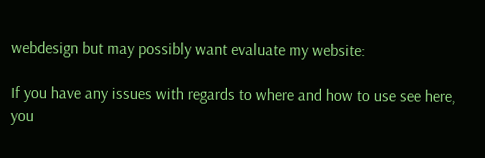webdesign but may possibly want evaluate my website:

If you have any issues with regards to where and how to use see here, you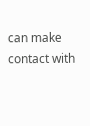can make contact with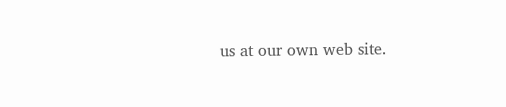us at our own web site.